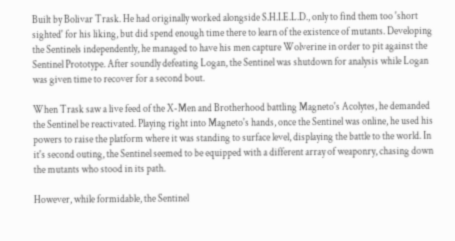Built by Bolivar Trask. He had originally worked alongside S.H.I.E.L.D., only to find them too 'short sighted' for his liking, but did spend enough time there to learn of the existence of mutants. Developing the Sentinels independently, he managed to have his men capture Wolverine in order to pit against the Sentinel Prototype. After soundly defeating Logan, the Sentinel was shutdown for analysis while Logan was given time to recover for a second bout.

When Trask saw a live feed of the X-Men and Brotherhood battling Magneto's Acolytes, he demanded the Sentinel be reactivated. Playing right into Magneto's hands, once the Sentinel was online, he used his powers to raise the platform where it was standing to surface level, displaying the battle to the world. In it's second outing, the Sentinel seemed to be equipped with a different array of weaponry, chasing down the mutants who stood in its path.

However, while formidable, the Sentinel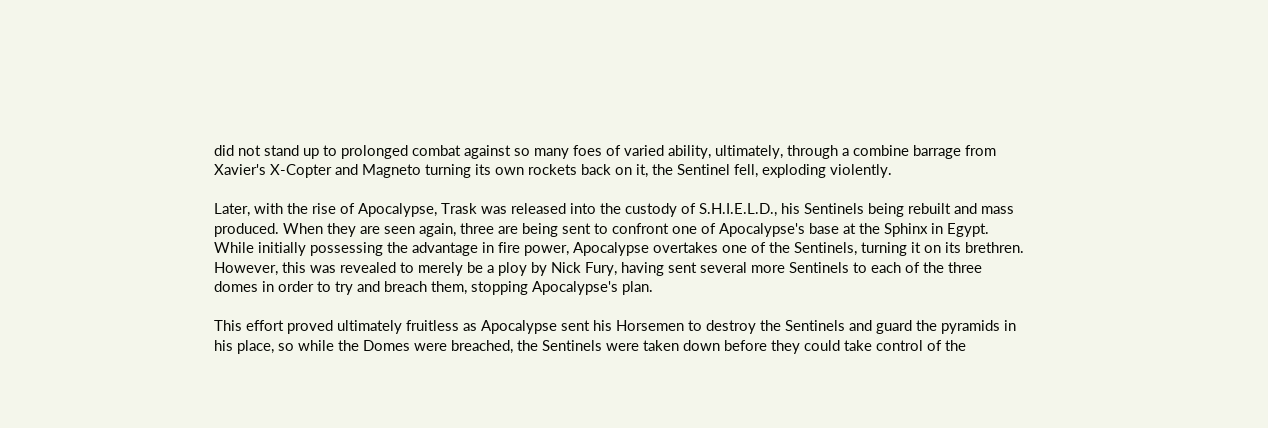did not stand up to prolonged combat against so many foes of varied ability, ultimately, through a combine barrage from Xavier's X-Copter and Magneto turning its own rockets back on it, the Sentinel fell, exploding violently.

Later, with the rise of Apocalypse, Trask was released into the custody of S.H.I.E.L.D., his Sentinels being rebuilt and mass produced. When they are seen again, three are being sent to confront one of Apocalypse's base at the Sphinx in Egypt. While initially possessing the advantage in fire power, Apocalypse overtakes one of the Sentinels, turning it on its brethren. However, this was revealed to merely be a ploy by Nick Fury, having sent several more Sentinels to each of the three domes in order to try and breach them, stopping Apocalypse's plan.

This effort proved ultimately fruitless as Apocalypse sent his Horsemen to destroy the Sentinels and guard the pyramids in his place, so while the Domes were breached, the Sentinels were taken down before they could take control of the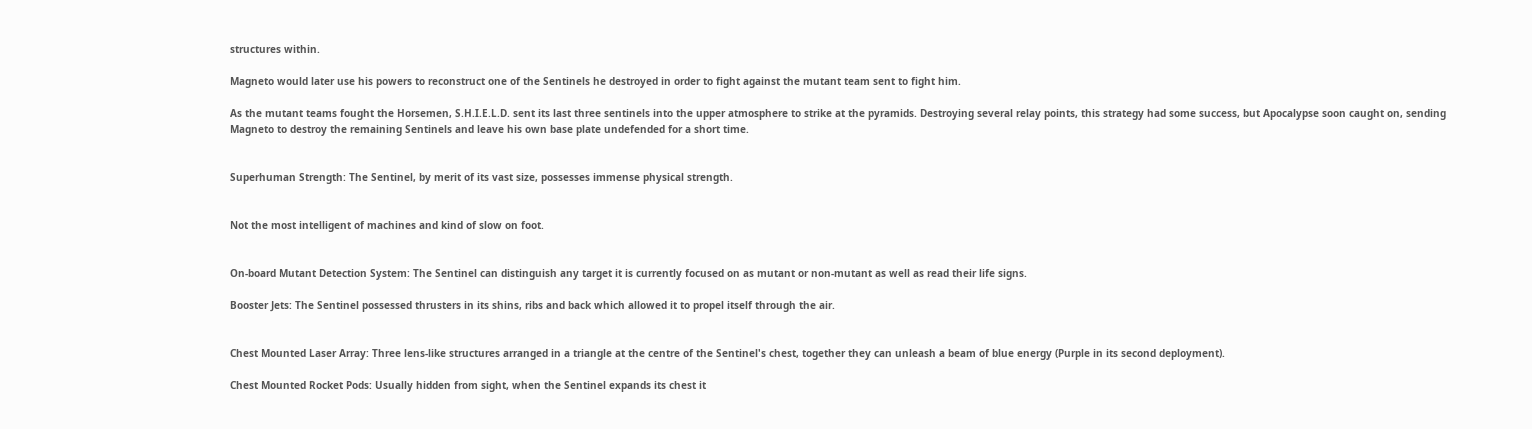structures within.

Magneto would later use his powers to reconstruct one of the Sentinels he destroyed in order to fight against the mutant team sent to fight him.

As the mutant teams fought the Horsemen, S.H.I.E.L.D. sent its last three sentinels into the upper atmosphere to strike at the pyramids. Destroying several relay points, this strategy had some success, but Apocalypse soon caught on, sending Magneto to destroy the remaining Sentinels and leave his own base plate undefended for a short time.


Superhuman Strength: The Sentinel, by merit of its vast size, possesses immense physical strength.


Not the most intelligent of machines and kind of slow on foot.


On-board Mutant Detection System: The Sentinel can distinguish any target it is currently focused on as mutant or non-mutant as well as read their life signs.

Booster Jets: The Sentinel possessed thrusters in its shins, ribs and back which allowed it to propel itself through the air.


Chest Mounted Laser Array: Three lens-like structures arranged in a triangle at the centre of the Sentinel's chest, together they can unleash a beam of blue energy (Purple in its second deployment).

Chest Mounted Rocket Pods: Usually hidden from sight, when the Sentinel expands its chest it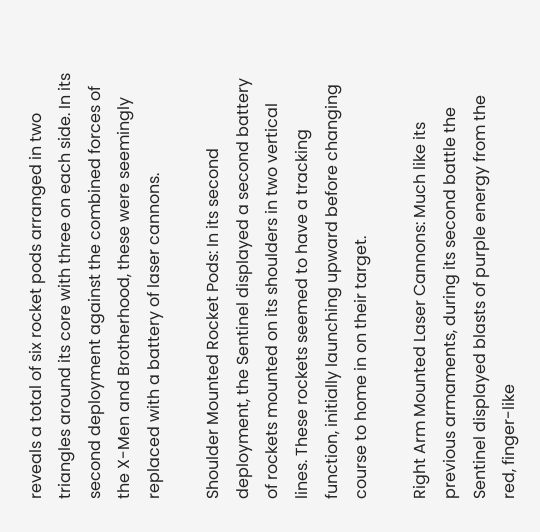reveals a total of six rocket pods arranged in two triangles around its core with three on each side. In its second deployment against the combined forces of the X-Men and Brotherhood, these were seemingly replaced with a battery of laser cannons.

Shoulder Mounted Rocket Pods: In its second deployment, the Sentinel displayed a second battery of rockets mounted on its shoulders in two vertical lines. These rockets seemed to have a tracking function, initially launching upward before changing course to home in on their target.

Right Arm Mounted Laser Cannons: Much like its previous armaments, during its second battle the Sentinel displayed blasts of purple energy from the red, finger-like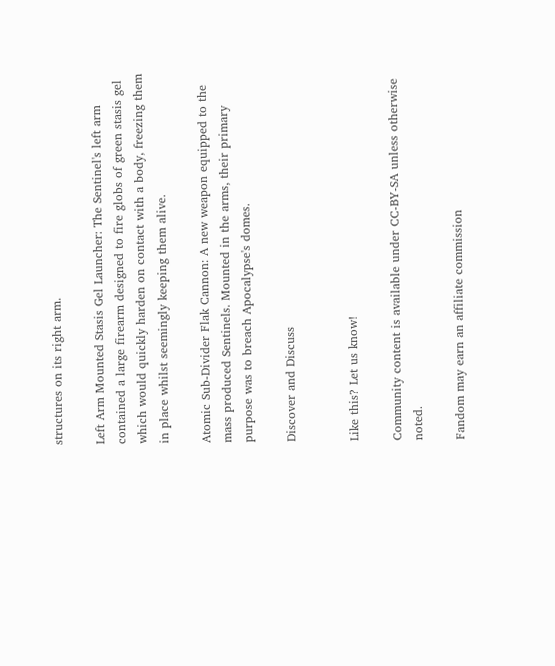structures on its right arm.

Left Arm Mounted Stasis Gel Launcher: The Sentinel's left arm contained a large firearm designed to fire globs of green stasis gel which would quickly harden on contact with a body, freezing them in place whilst seemingly keeping them alive.

Atomic Sub-Divider Flak Cannon: A new weapon equipped to the mass produced Sentinels. Mounted in the arms, their primary purpose was to breach Apocalypse's domes.

Discover and Discuss


Like this? Let us know!

Community content is available under CC-BY-SA unless otherwise noted.

Fandom may earn an affiliate commission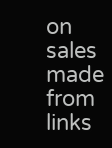on sales made from links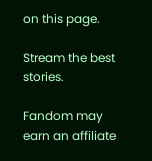on this page.

Stream the best stories.

Fandom may earn an affiliate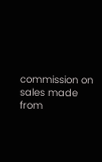commission on sales made from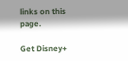links on this page.

Get Disney+